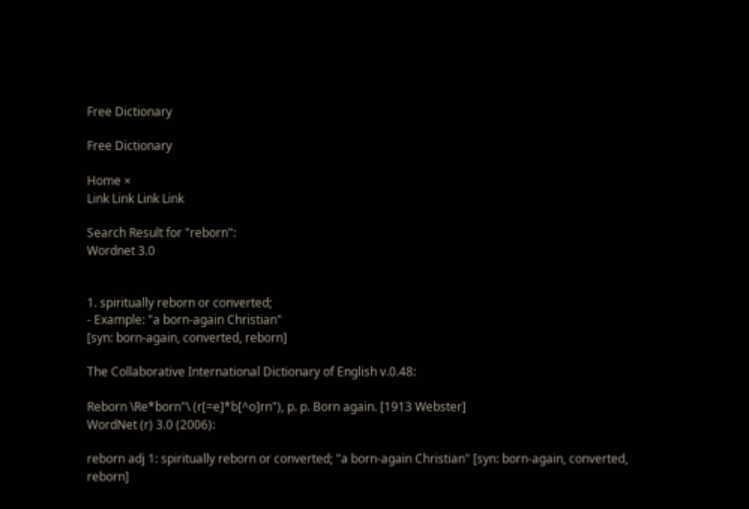Free Dictionary

Free Dictionary

Home ×
Link Link Link Link

Search Result for "reborn":
Wordnet 3.0


1. spiritually reborn or converted;
- Example: "a born-again Christian"
[syn: born-again, converted, reborn]

The Collaborative International Dictionary of English v.0.48:

Reborn \Re*born"\ (r[=e]*b[^o]rn"), p. p. Born again. [1913 Webster]
WordNet (r) 3.0 (2006):

reborn adj 1: spiritually reborn or converted; "a born-again Christian" [syn: born-again, converted, reborn]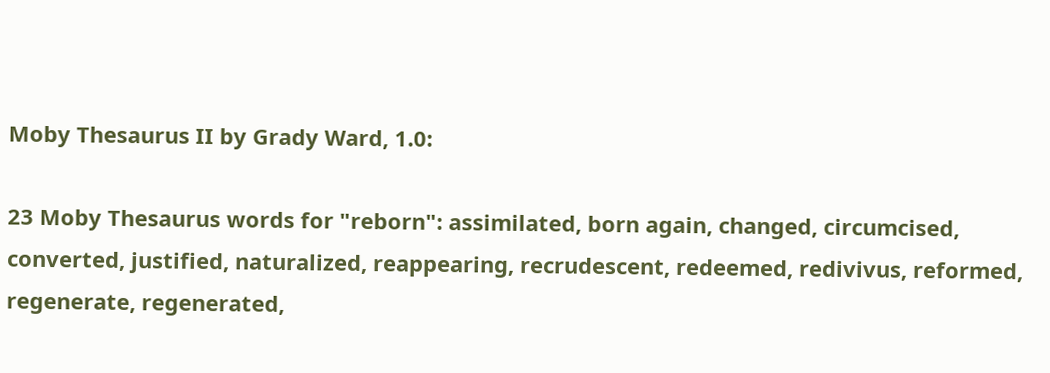Moby Thesaurus II by Grady Ward, 1.0:

23 Moby Thesaurus words for "reborn": assimilated, born again, changed, circumcised, converted, justified, naturalized, reappearing, recrudescent, redeemed, redivivus, reformed, regenerate, regenerated,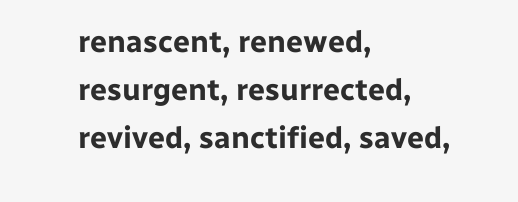renascent, renewed, resurgent, resurrected, revived, sanctified, saved,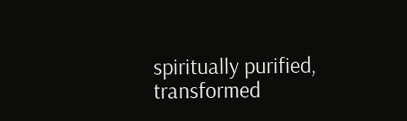spiritually purified, transformed